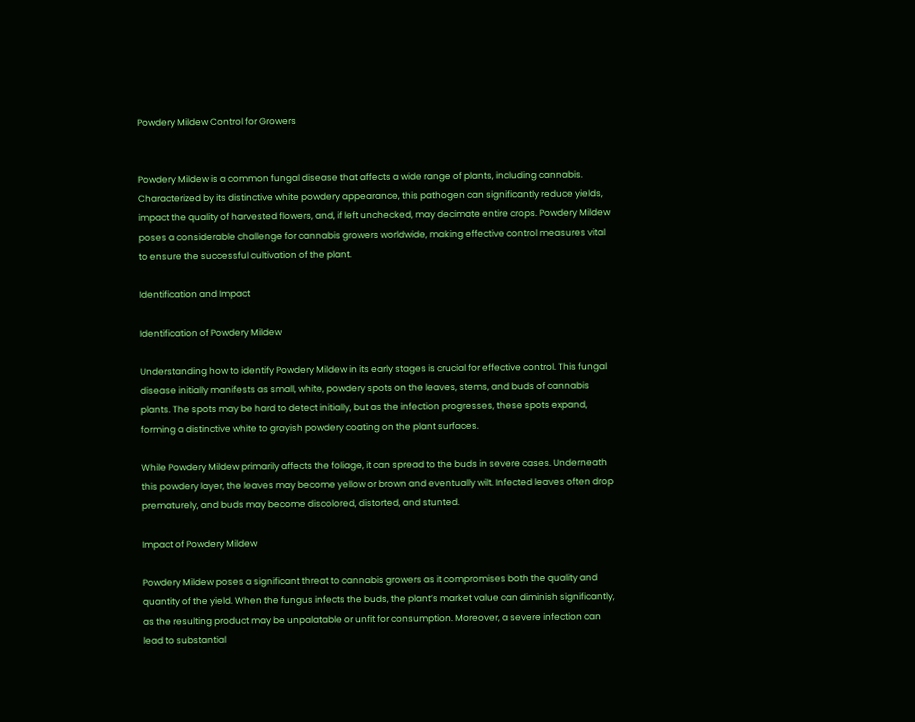Powdery Mildew Control for Growers


Powdery Mildew is a common fungal disease that affects a wide range of plants, including cannabis. Characterized by its distinctive white powdery appearance, this pathogen can significantly reduce yields, impact the quality of harvested flowers, and, if left unchecked, may decimate entire crops. Powdery Mildew poses a considerable challenge for cannabis growers worldwide, making effective control measures vital to ensure the successful cultivation of the plant.

Identification and Impact

Identification of Powdery Mildew

Understanding how to identify Powdery Mildew in its early stages is crucial for effective control. This fungal disease initially manifests as small, white, powdery spots on the leaves, stems, and buds of cannabis plants. The spots may be hard to detect initially, but as the infection progresses, these spots expand, forming a distinctive white to grayish powdery coating on the plant surfaces.

While Powdery Mildew primarily affects the foliage, it can spread to the buds in severe cases. Underneath this powdery layer, the leaves may become yellow or brown and eventually wilt. Infected leaves often drop prematurely, and buds may become discolored, distorted, and stunted.

Impact of Powdery Mildew

Powdery Mildew poses a significant threat to cannabis growers as it compromises both the quality and quantity of the yield. When the fungus infects the buds, the plant’s market value can diminish significantly, as the resulting product may be unpalatable or unfit for consumption. Moreover, a severe infection can lead to substantial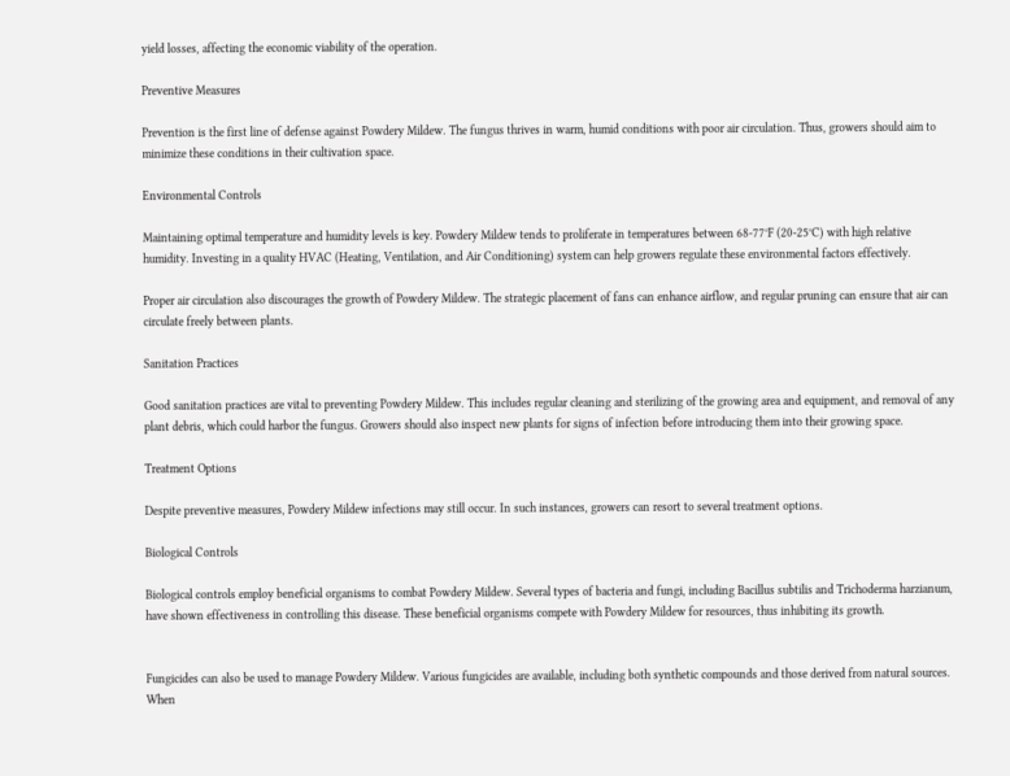yield losses, affecting the economic viability of the operation.

Preventive Measures

Prevention is the first line of defense against Powdery Mildew. The fungus thrives in warm, humid conditions with poor air circulation. Thus, growers should aim to minimize these conditions in their cultivation space.

Environmental Controls

Maintaining optimal temperature and humidity levels is key. Powdery Mildew tends to proliferate in temperatures between 68-77°F (20-25°C) with high relative humidity. Investing in a quality HVAC (Heating, Ventilation, and Air Conditioning) system can help growers regulate these environmental factors effectively.

Proper air circulation also discourages the growth of Powdery Mildew. The strategic placement of fans can enhance airflow, and regular pruning can ensure that air can circulate freely between plants.

Sanitation Practices

Good sanitation practices are vital to preventing Powdery Mildew. This includes regular cleaning and sterilizing of the growing area and equipment, and removal of any plant debris, which could harbor the fungus. Growers should also inspect new plants for signs of infection before introducing them into their growing space.

Treatment Options

Despite preventive measures, Powdery Mildew infections may still occur. In such instances, growers can resort to several treatment options.

Biological Controls

Biological controls employ beneficial organisms to combat Powdery Mildew. Several types of bacteria and fungi, including Bacillus subtilis and Trichoderma harzianum, have shown effectiveness in controlling this disease. These beneficial organisms compete with Powdery Mildew for resources, thus inhibiting its growth.


Fungicides can also be used to manage Powdery Mildew. Various fungicides are available, including both synthetic compounds and those derived from natural sources. When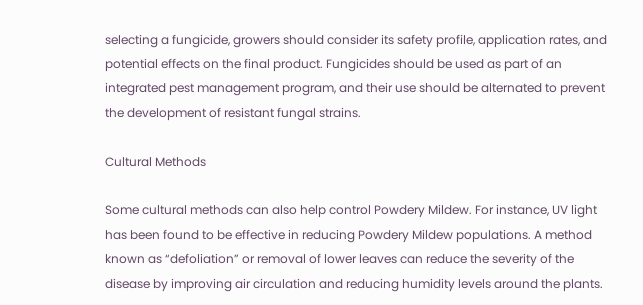selecting a fungicide, growers should consider its safety profile, application rates, and potential effects on the final product. Fungicides should be used as part of an integrated pest management program, and their use should be alternated to prevent the development of resistant fungal strains.

Cultural Methods

Some cultural methods can also help control Powdery Mildew. For instance, UV light has been found to be effective in reducing Powdery Mildew populations. A method known as “defoliation” or removal of lower leaves can reduce the severity of the disease by improving air circulation and reducing humidity levels around the plants.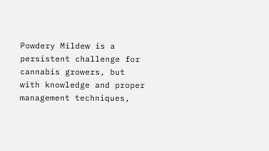Powdery Mildew is a persistent challenge for cannabis growers, but with knowledge and proper management techniques,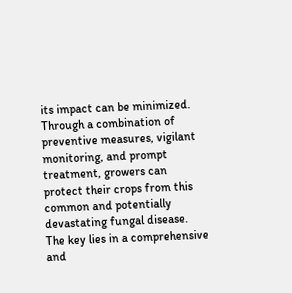its impact can be minimized. Through a combination of preventive measures, vigilant monitoring, and prompt treatment, growers can protect their crops from this common and potentially devastating fungal disease. The key lies in a comprehensive and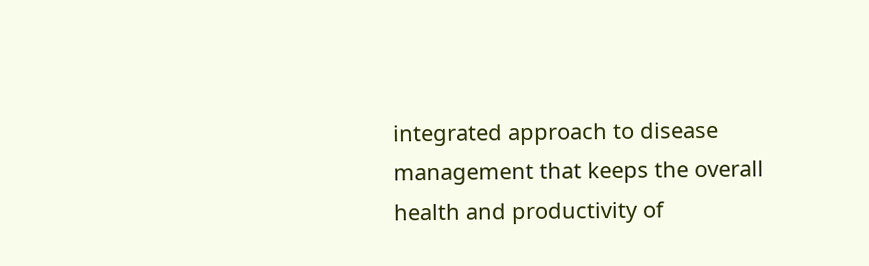integrated approach to disease management that keeps the overall health and productivity of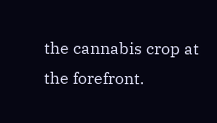the cannabis crop at the forefront.